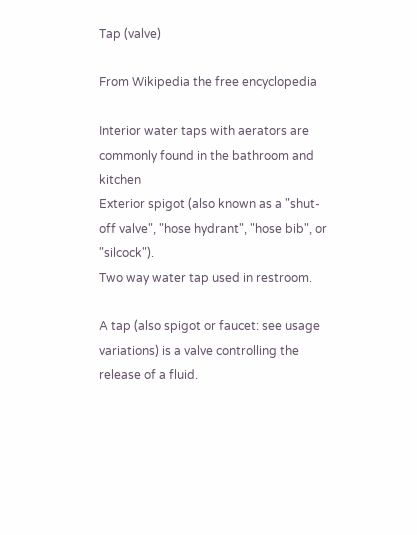Tap (valve)

From Wikipedia the free encyclopedia

Interior water taps with aerators are commonly found in the bathroom and kitchen
Exterior spigot (also known as a "shut-off valve", "hose hydrant", "hose bib", or "silcock").
Two way water tap used in restroom.

A tap (also spigot or faucet: see usage variations) is a valve controlling the release of a fluid.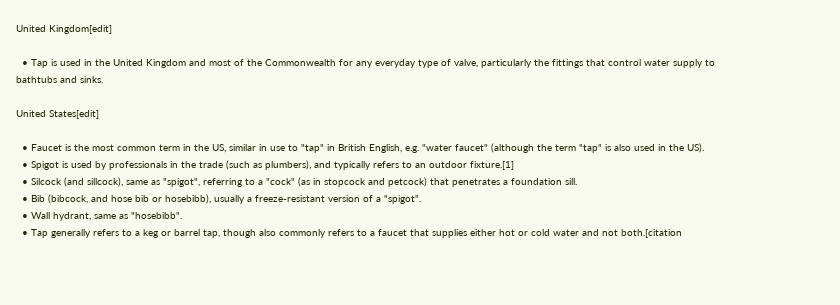United Kingdom[edit]

  • Tap is used in the United Kingdom and most of the Commonwealth for any everyday type of valve, particularly the fittings that control water supply to bathtubs and sinks.

United States[edit]

  • Faucet is the most common term in the US, similar in use to "tap" in British English, e.g. "water faucet" (although the term "tap" is also used in the US).
  • Spigot is used by professionals in the trade (such as plumbers), and typically refers to an outdoor fixture.[1]
  • Silcock (and sillcock), same as "spigot", referring to a "cock" (as in stopcock and petcock) that penetrates a foundation sill.
  • Bib (bibcock, and hose bib or hosebibb), usually a freeze-resistant version of a "spigot".
  • Wall hydrant, same as "hosebibb".
  • Tap generally refers to a keg or barrel tap, though also commonly refers to a faucet that supplies either hot or cold water and not both.[citation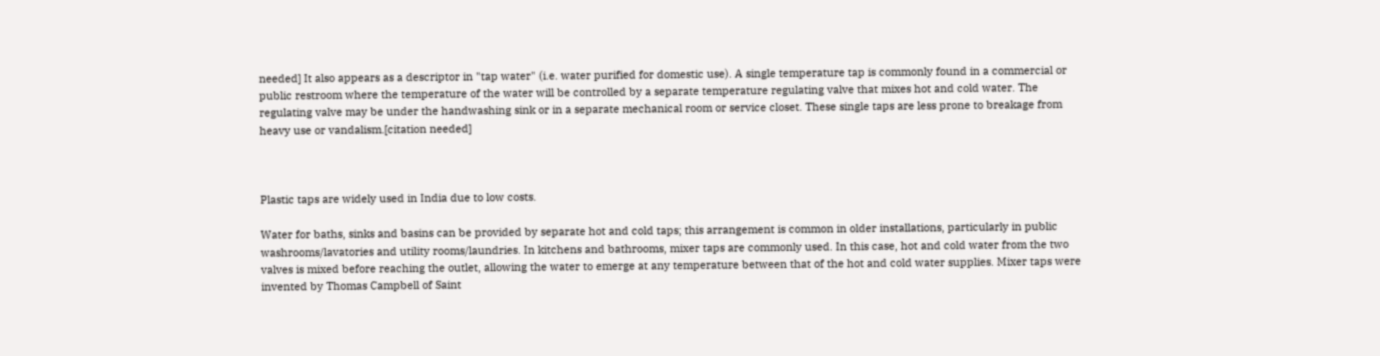needed] It also appears as a descriptor in "tap water" (i.e. water purified for domestic use). A single temperature tap is commonly found in a commercial or public restroom where the temperature of the water will be controlled by a separate temperature regulating valve that mixes hot and cold water. The regulating valve may be under the handwashing sink or in a separate mechanical room or service closet. These single taps are less prone to breakage from heavy use or vandalism.[citation needed]



Plastic taps are widely used in India due to low costs.

Water for baths, sinks and basins can be provided by separate hot and cold taps; this arrangement is common in older installations, particularly in public washrooms/lavatories and utility rooms/laundries. In kitchens and bathrooms, mixer taps are commonly used. In this case, hot and cold water from the two valves is mixed before reaching the outlet, allowing the water to emerge at any temperature between that of the hot and cold water supplies. Mixer taps were invented by Thomas Campbell of Saint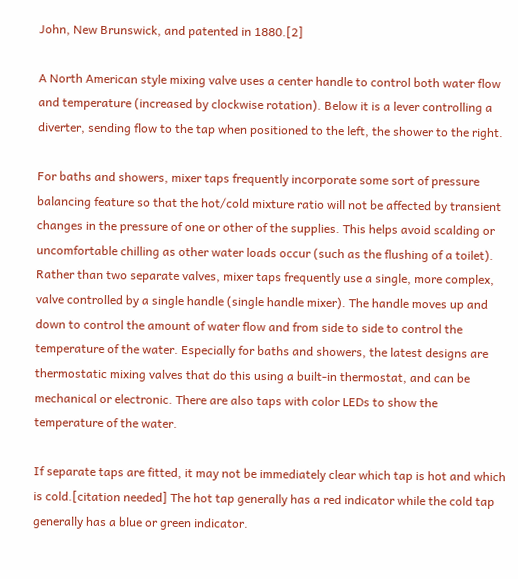John, New Brunswick, and patented in 1880.[2]

A North American style mixing valve uses a center handle to control both water flow and temperature (increased by clockwise rotation). Below it is a lever controlling a diverter, sending flow to the tap when positioned to the left, the shower to the right.

For baths and showers, mixer taps frequently incorporate some sort of pressure balancing feature so that the hot/cold mixture ratio will not be affected by transient changes in the pressure of one or other of the supplies. This helps avoid scalding or uncomfortable chilling as other water loads occur (such as the flushing of a toilet). Rather than two separate valves, mixer taps frequently use a single, more complex, valve controlled by a single handle (single handle mixer). The handle moves up and down to control the amount of water flow and from side to side to control the temperature of the water. Especially for baths and showers, the latest designs are thermostatic mixing valves that do this using a built-in thermostat, and can be mechanical or electronic. There are also taps with color LEDs to show the temperature of the water.

If separate taps are fitted, it may not be immediately clear which tap is hot and which is cold.[citation needed] The hot tap generally has a red indicator while the cold tap generally has a blue or green indicator.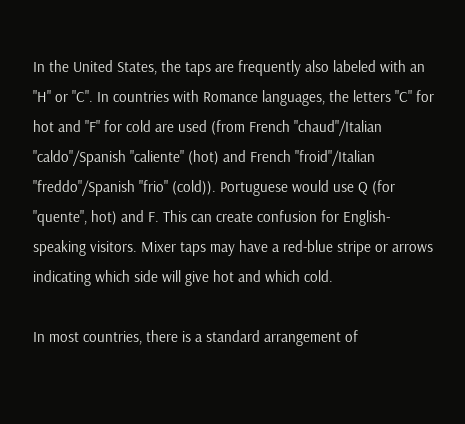In the United States, the taps are frequently also labeled with an "H" or "C". In countries with Romance languages, the letters "C" for hot and "F" for cold are used (from French "chaud"/Italian "caldo"/Spanish "caliente" (hot) and French "froid"/Italian "freddo"/Spanish "frio" (cold)). Portuguese would use Q (for "quente", hot) and F. This can create confusion for English-speaking visitors. Mixer taps may have a red-blue stripe or arrows indicating which side will give hot and which cold.

In most countries, there is a standard arrangement of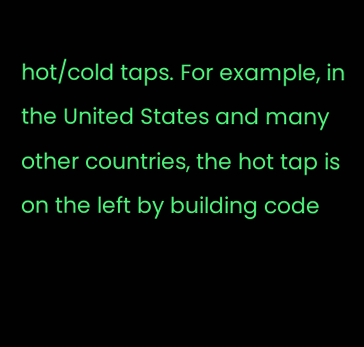hot/cold taps. For example, in the United States and many other countries, the hot tap is on the left by building code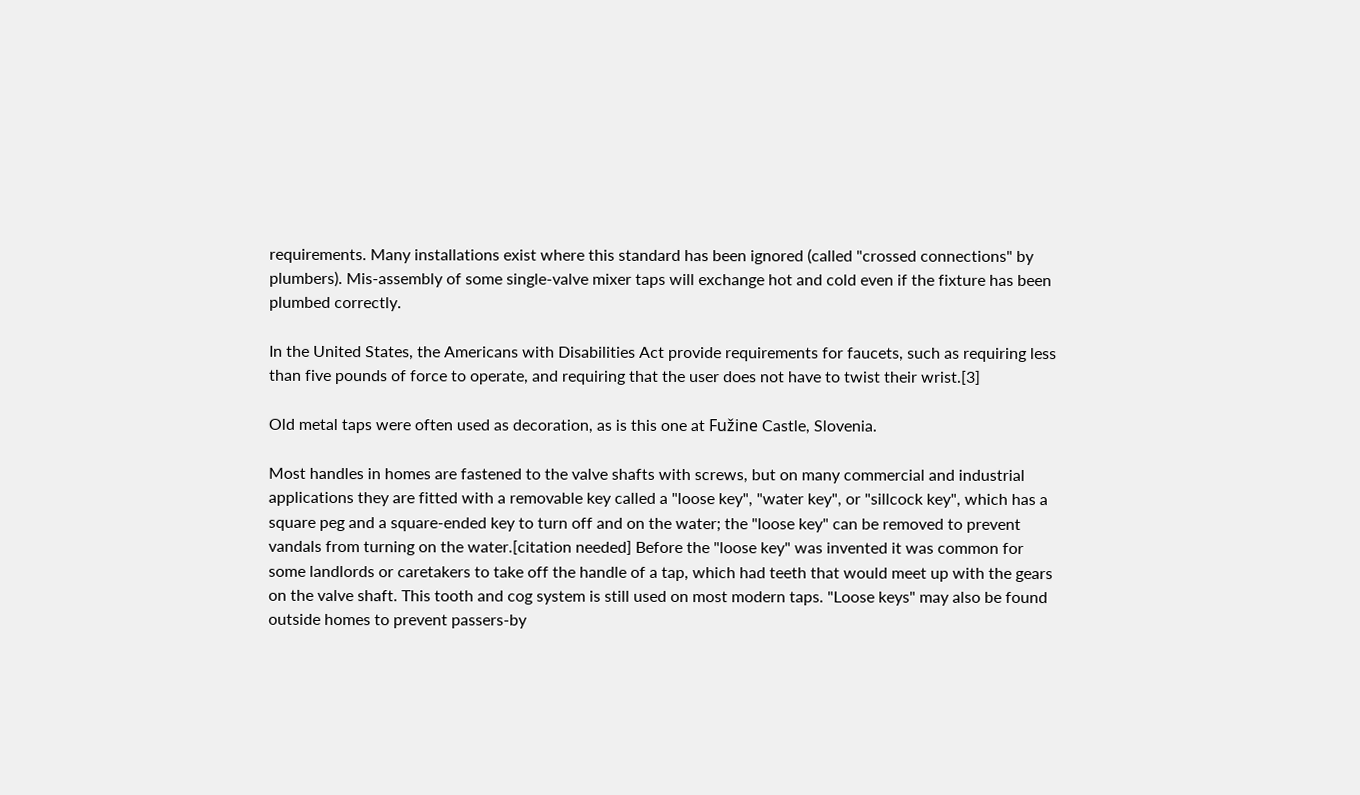requirements. Many installations exist where this standard has been ignored (called "crossed connections" by plumbers). Mis-assembly of some single-valve mixer taps will exchange hot and cold even if the fixture has been plumbed correctly.

In the United States, the Americans with Disabilities Act provide requirements for faucets, such as requiring less than five pounds of force to operate, and requiring that the user does not have to twist their wrist.[3]

Old metal taps were often used as decoration, as is this one at Fužine Castle, Slovenia.

Most handles in homes are fastened to the valve shafts with screws, but on many commercial and industrial applications they are fitted with a removable key called a "loose key", "water key", or "sillcock key", which has a square peg and a square-ended key to turn off and on the water; the "loose key" can be removed to prevent vandals from turning on the water.[citation needed] Before the "loose key" was invented it was common for some landlords or caretakers to take off the handle of a tap, which had teeth that would meet up with the gears on the valve shaft. This tooth and cog system is still used on most modern taps. "Loose keys" may also be found outside homes to prevent passers-by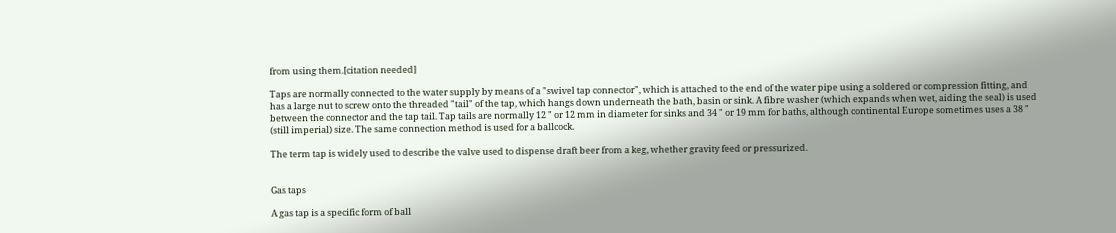from using them.[citation needed]

Taps are normally connected to the water supply by means of a "swivel tap connector", which is attached to the end of the water pipe using a soldered or compression fitting, and has a large nut to screw onto the threaded "tail" of the tap, which hangs down underneath the bath, basin or sink. A fibre washer (which expands when wet, aiding the seal) is used between the connector and the tap tail. Tap tails are normally 12 " or 12 mm in diameter for sinks and 34 " or 19 mm for baths, although continental Europe sometimes uses a 38 " (still imperial) size. The same connection method is used for a ballcock.

The term tap is widely used to describe the valve used to dispense draft beer from a keg, whether gravity feed or pressurized.


Gas taps

A gas tap is a specific form of ball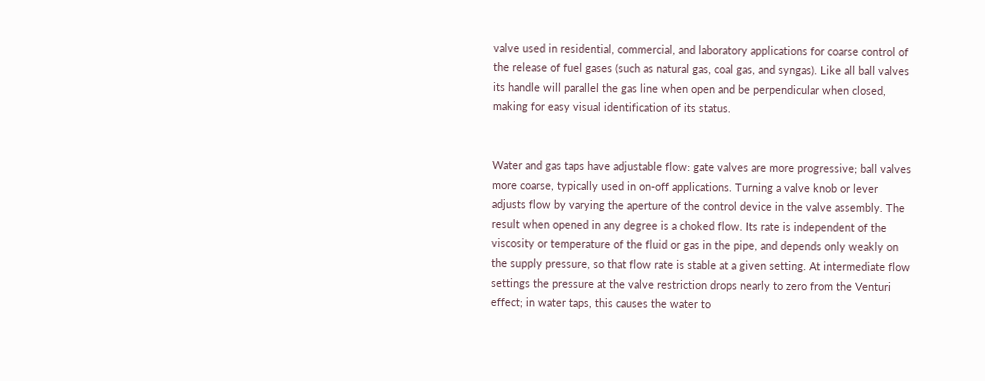valve used in residential, commercial, and laboratory applications for coarse control of the release of fuel gases (such as natural gas, coal gas, and syngas). Like all ball valves its handle will parallel the gas line when open and be perpendicular when closed, making for easy visual identification of its status.


Water and gas taps have adjustable flow: gate valves are more progressive; ball valves more coarse, typically used in on-off applications. Turning a valve knob or lever adjusts flow by varying the aperture of the control device in the valve assembly. The result when opened in any degree is a choked flow. Its rate is independent of the viscosity or temperature of the fluid or gas in the pipe, and depends only weakly on the supply pressure, so that flow rate is stable at a given setting. At intermediate flow settings the pressure at the valve restriction drops nearly to zero from the Venturi effect; in water taps, this causes the water to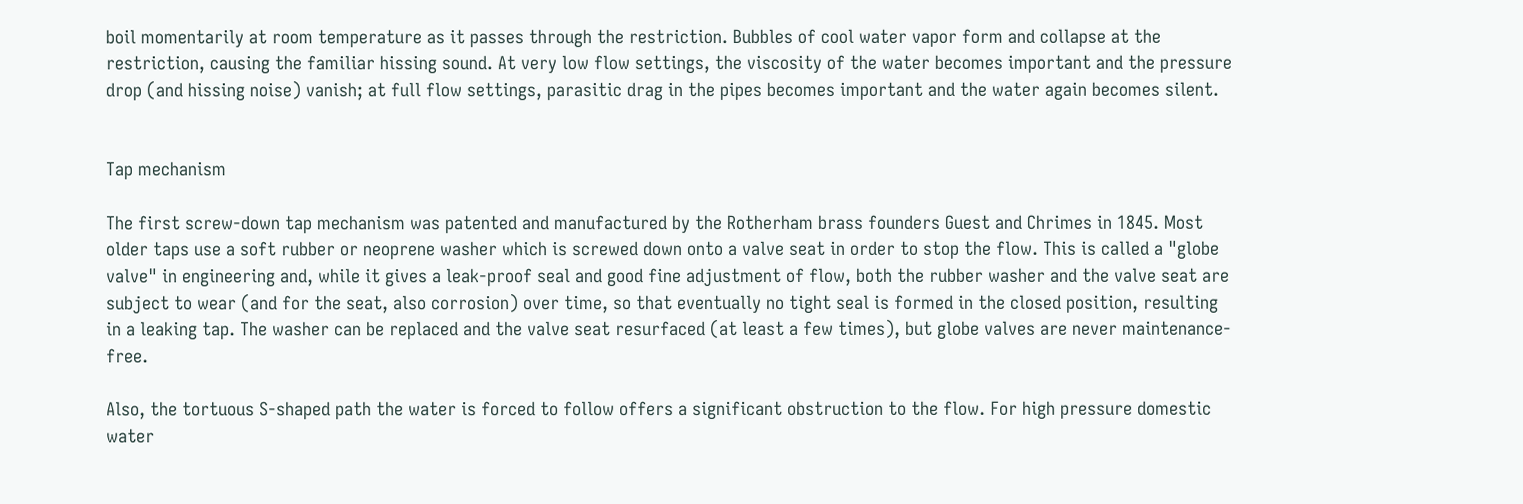boil momentarily at room temperature as it passes through the restriction. Bubbles of cool water vapor form and collapse at the restriction, causing the familiar hissing sound. At very low flow settings, the viscosity of the water becomes important and the pressure drop (and hissing noise) vanish; at full flow settings, parasitic drag in the pipes becomes important and the water again becomes silent.


Tap mechanism

The first screw-down tap mechanism was patented and manufactured by the Rotherham brass founders Guest and Chrimes in 1845. Most older taps use a soft rubber or neoprene washer which is screwed down onto a valve seat in order to stop the flow. This is called a "globe valve" in engineering and, while it gives a leak-proof seal and good fine adjustment of flow, both the rubber washer and the valve seat are subject to wear (and for the seat, also corrosion) over time, so that eventually no tight seal is formed in the closed position, resulting in a leaking tap. The washer can be replaced and the valve seat resurfaced (at least a few times), but globe valves are never maintenance-free.

Also, the tortuous S-shaped path the water is forced to follow offers a significant obstruction to the flow. For high pressure domestic water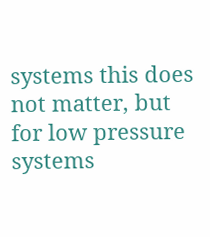systems this does not matter, but for low pressure systems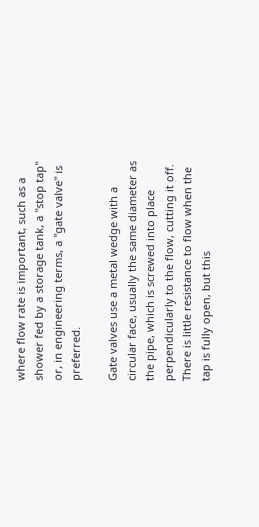where flow rate is important, such as a shower fed by a storage tank, a "stop tap" or, in engineering terms, a "gate valve" is preferred.

Gate valves use a metal wedge with a circular face, usually the same diameter as the pipe, which is screwed into place perpendicularly to the flow, cutting it off. There is little resistance to flow when the tap is fully open, but this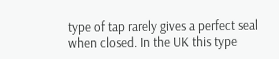type of tap rarely gives a perfect seal when closed. In the UK this type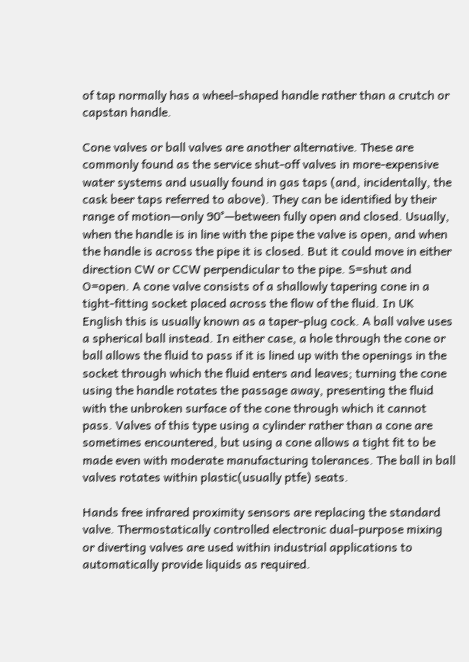of tap normally has a wheel-shaped handle rather than a crutch or capstan handle.

Cone valves or ball valves are another alternative. These are commonly found as the service shut-off valves in more-expensive water systems and usually found in gas taps (and, incidentally, the cask beer taps referred to above). They can be identified by their range of motion—only 90°—between fully open and closed. Usually, when the handle is in line with the pipe the valve is open, and when the handle is across the pipe it is closed. But it could move in either direction CW or CCW perpendicular to the pipe. S=shut and O=open. A cone valve consists of a shallowly tapering cone in a tight-fitting socket placed across the flow of the fluid. In UK English this is usually known as a taper-plug cock. A ball valve uses a spherical ball instead. In either case, a hole through the cone or ball allows the fluid to pass if it is lined up with the openings in the socket through which the fluid enters and leaves; turning the cone using the handle rotates the passage away, presenting the fluid with the unbroken surface of the cone through which it cannot pass. Valves of this type using a cylinder rather than a cone are sometimes encountered, but using a cone allows a tight fit to be made even with moderate manufacturing tolerances. The ball in ball valves rotates within plastic(usually ptfe) seats.

Hands free infrared proximity sensors are replacing the standard valve. Thermostatically controlled electronic dual-purpose mixing or diverting valves are used within industrial applications to automatically provide liquids as required.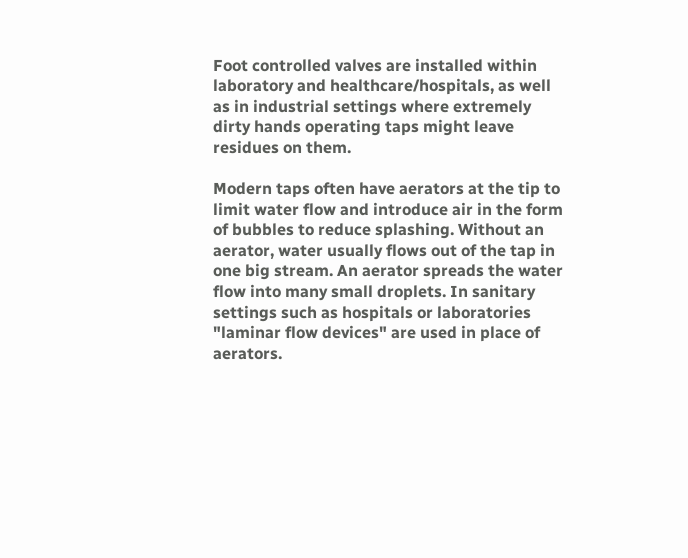Foot controlled valves are installed within laboratory and healthcare/hospitals, as well as in industrial settings where extremely dirty hands operating taps might leave residues on them.

Modern taps often have aerators at the tip to limit water flow and introduce air in the form of bubbles to reduce splashing. Without an aerator, water usually flows out of the tap in one big stream. An aerator spreads the water flow into many small droplets. In sanitary settings such as hospitals or laboratories "laminar flow devices" are used in place of aerators.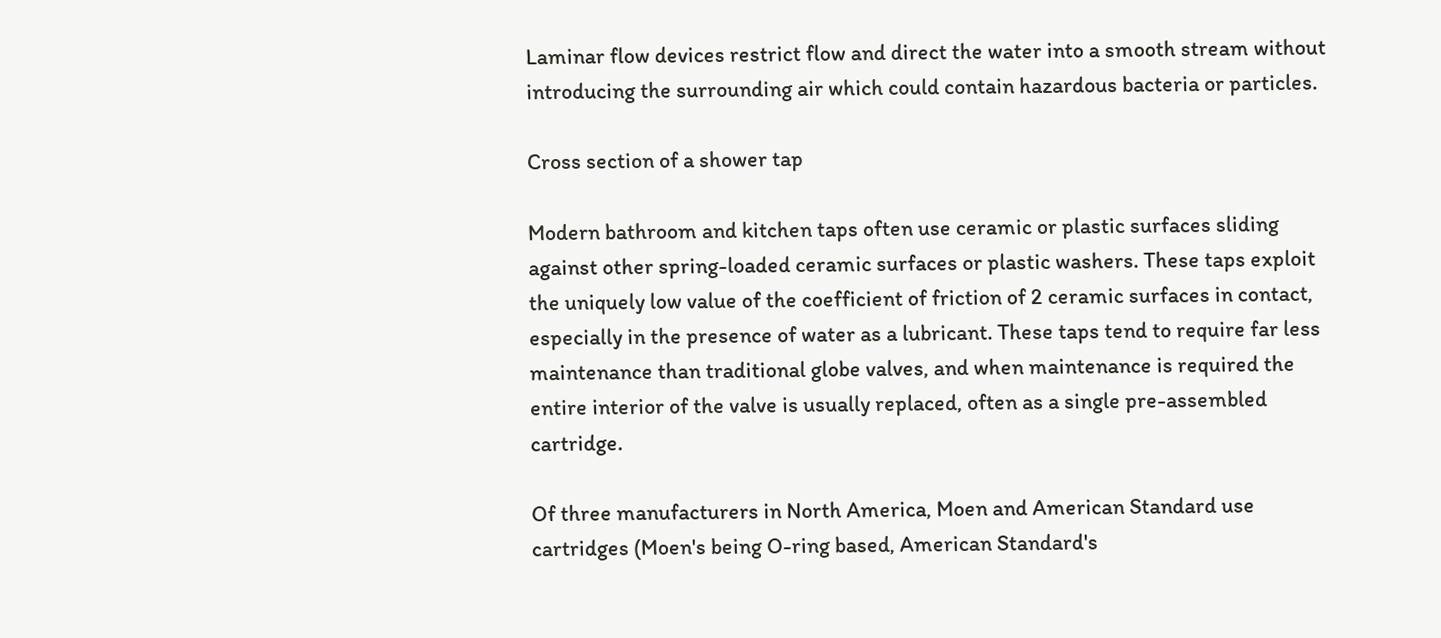Laminar flow devices restrict flow and direct the water into a smooth stream without introducing the surrounding air which could contain hazardous bacteria or particles.

Cross section of a shower tap

Modern bathroom and kitchen taps often use ceramic or plastic surfaces sliding against other spring-loaded ceramic surfaces or plastic washers. These taps exploit the uniquely low value of the coefficient of friction of 2 ceramic surfaces in contact, especially in the presence of water as a lubricant. These taps tend to require far less maintenance than traditional globe valves, and when maintenance is required the entire interior of the valve is usually replaced, often as a single pre-assembled cartridge.

Of three manufacturers in North America, Moen and American Standard use cartridges (Moen's being O-ring based, American Standard's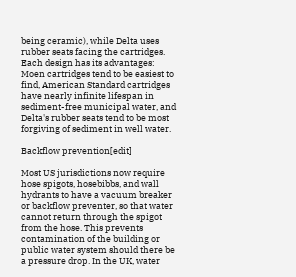being ceramic), while Delta uses rubber seats facing the cartridges. Each design has its advantages: Moen cartridges tend to be easiest to find, American Standard cartridges have nearly infinite lifespan in sediment-free municipal water, and Delta's rubber seats tend to be most forgiving of sediment in well water.

Backflow prevention[edit]

Most US jurisdictions now require hose spigots, hosebibbs, and wall hydrants to have a vacuum breaker or backflow preventer, so that water cannot return through the spigot from the hose. This prevents contamination of the building or public water system should there be a pressure drop. In the UK, water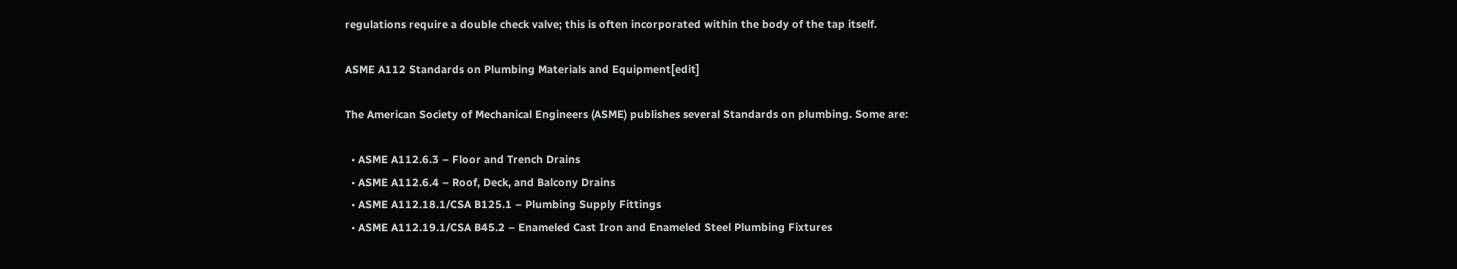regulations require a double check valve; this is often incorporated within the body of the tap itself.

ASME A112 Standards on Plumbing Materials and Equipment[edit]

The American Society of Mechanical Engineers (ASME) publishes several Standards on plumbing. Some are:

  • ASME A112.6.3 – Floor and Trench Drains
  • ASME A112.6.4 – Roof, Deck, and Balcony Drains
  • ASME A112.18.1/CSA B125.1 – Plumbing Supply Fittings
  • ASME A112.19.1/CSA B45.2 – Enameled Cast Iron and Enameled Steel Plumbing Fixtures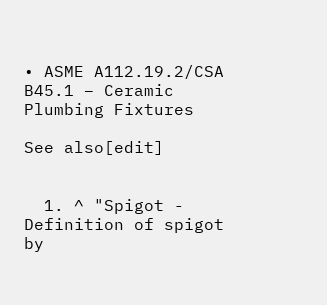• ASME A112.19.2/CSA B45.1 – Ceramic Plumbing Fixtures

See also[edit]


  1. ^ "Spigot - Definition of spigot by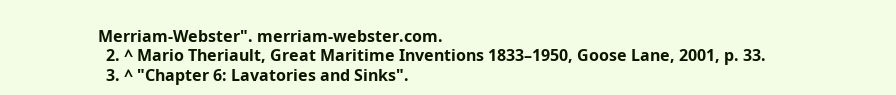Merriam-Webster". merriam-webster.com.
  2. ^ Mario Theriault, Great Maritime Inventions 1833–1950, Goose Lane, 2001, p. 33.
  3. ^ "Chapter 6: Lavatories and Sinks".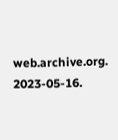web.archive.org. 2023-05-16.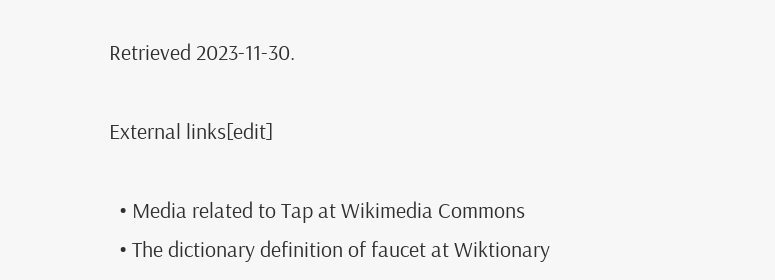Retrieved 2023-11-30.

External links[edit]

  • Media related to Tap at Wikimedia Commons
  • The dictionary definition of faucet at Wiktionary